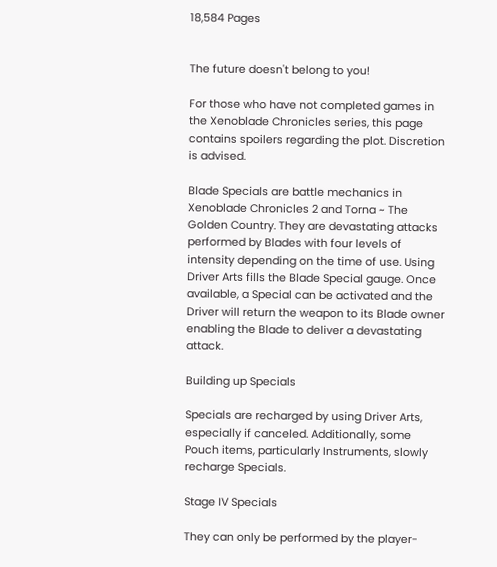18,584 Pages


The future doesn't belong to you!

For those who have not completed games in the Xenoblade Chronicles series, this page contains spoilers regarding the plot. Discretion is advised.

Blade Specials are battle mechanics in Xenoblade Chronicles 2 and Torna ~ The Golden Country. They are devastating attacks performed by Blades with four levels of intensity depending on the time of use. Using Driver Arts fills the Blade Special gauge. Once available, a Special can be activated and the Driver will return the weapon to its Blade owner enabling the Blade to deliver a devastating attack.

Building up Specials

Specials are recharged by using Driver Arts, especially if canceled. Additionally, some Pouch items, particularly Instruments, slowly recharge Specials.

Stage IV Specials

They can only be performed by the player-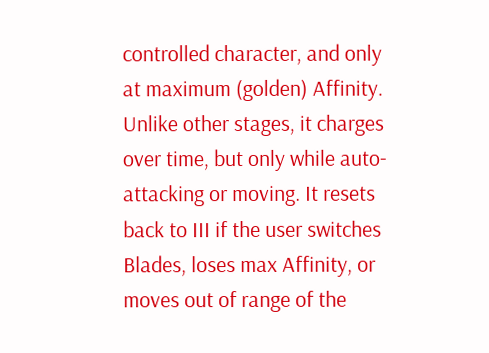controlled character, and only at maximum (golden) Affinity. Unlike other stages, it charges over time, but only while auto-attacking or moving. It resets back to III if the user switches Blades, loses max Affinity, or moves out of range of the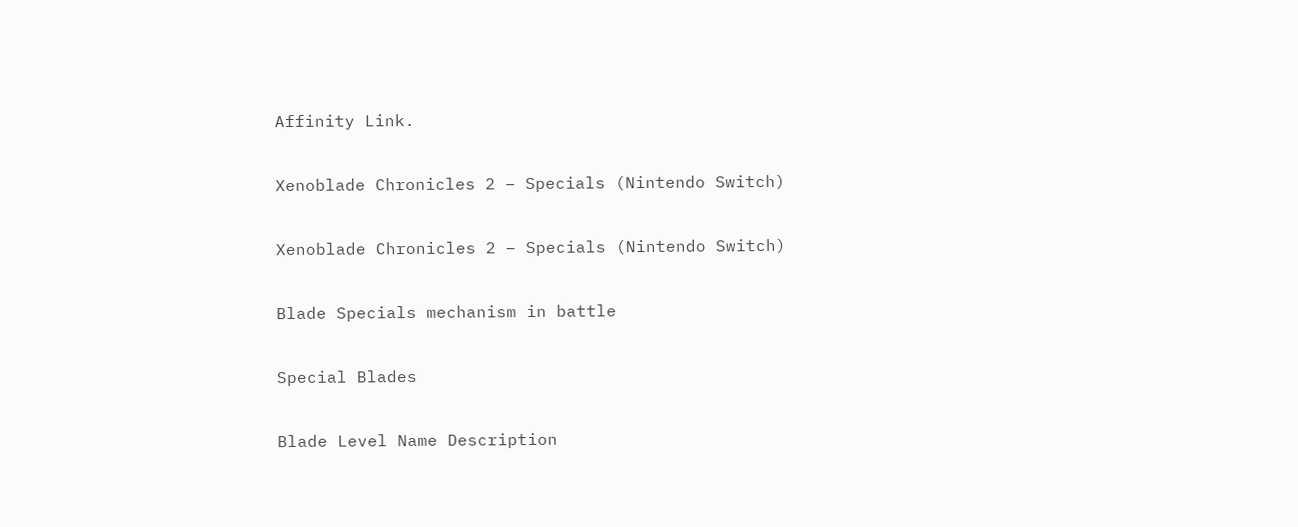Affinity Link.

Xenoblade Chronicles 2 – Specials (Nintendo Switch)

Xenoblade Chronicles 2 – Specials (Nintendo Switch)

Blade Specials mechanism in battle

Special Blades

Blade Level Name Description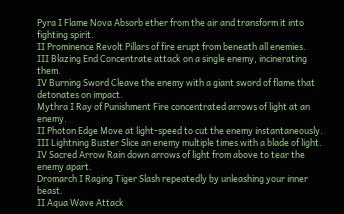Pyra I Flame Nova Absorb ether from the air and transform it into fighting spirit.
II Prominence Revolt Pillars of fire erupt from beneath all enemies.
III Blazing End Concentrate attack on a single enemy, incinerating them.
IV Burning Sword Cleave the enemy with a giant sword of flame that detonates on impact.
Mythra I Ray of Punishment Fire concentrated arrows of light at an enemy.
II Photon Edge Move at light-speed to cut the enemy instantaneously.
III Lightning Buster Slice an enemy multiple times with a blade of light.
IV Sacred Arrow Rain down arrows of light from above to tear the enemy apart.
Dromarch I Raging Tiger Slash repeatedly by unleashing your inner beast.
II Aqua Wave Attack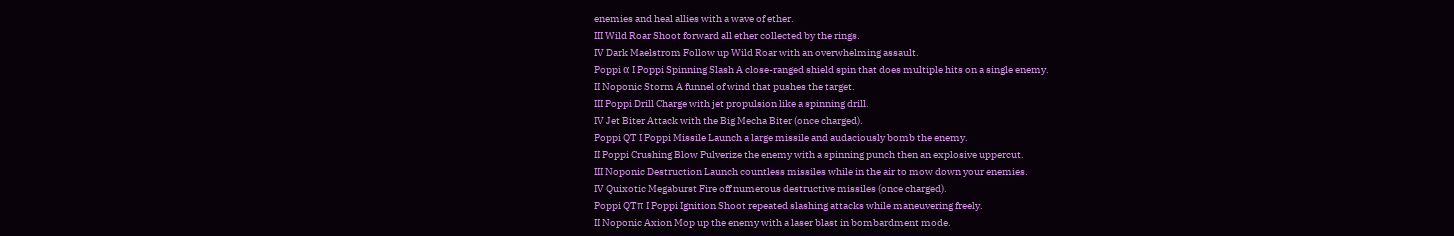enemies and heal allies with a wave of ether.
III Wild Roar Shoot forward all ether collected by the rings.
IV Dark Maelstrom Follow up Wild Roar with an overwhelming assault.
Poppi α I Poppi Spinning Slash A close-ranged shield spin that does multiple hits on a single enemy.
II Noponic Storm A funnel of wind that pushes the target.
III Poppi Drill Charge with jet propulsion like a spinning drill.
IV Jet Biter Attack with the Big Mecha Biter (once charged).
Poppi QT I Poppi Missile Launch a large missile and audaciously bomb the enemy.
II Poppi Crushing Blow Pulverize the enemy with a spinning punch then an explosive uppercut.
III Noponic Destruction Launch countless missiles while in the air to mow down your enemies.
IV Quixotic Megaburst Fire off numerous destructive missiles (once charged).
Poppi QTπ I Poppi Ignition Shoot repeated slashing attacks while maneuvering freely.
II Noponic Axion Mop up the enemy with a laser blast in bombardment mode.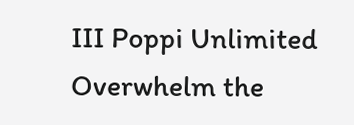III Poppi Unlimited Overwhelm the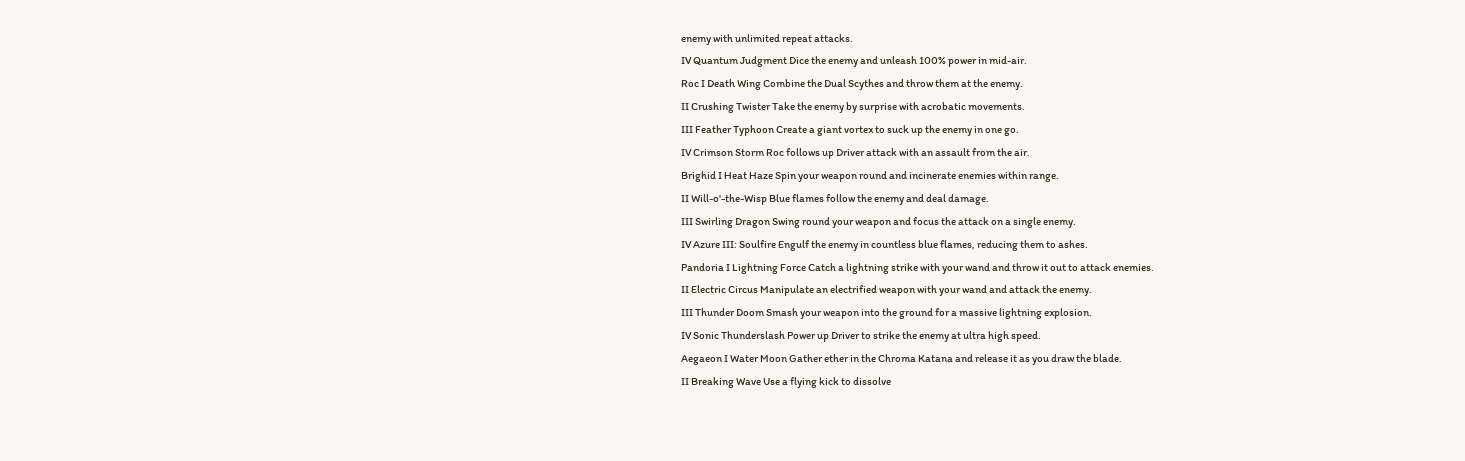enemy with unlimited repeat attacks.
IV Quantum Judgment Dice the enemy and unleash 100% power in mid-air.
Roc I Death Wing Combine the Dual Scythes and throw them at the enemy.
II Crushing Twister Take the enemy by surprise with acrobatic movements.
III Feather Typhoon Create a giant vortex to suck up the enemy in one go.
IV Crimson Storm Roc follows up Driver attack with an assault from the air.
Brighid I Heat Haze Spin your weapon round and incinerate enemies within range.
II Will-o'-the-Wisp Blue flames follow the enemy and deal damage.
III Swirling Dragon Swing round your weapon and focus the attack on a single enemy.
IV Azure III: Soulfire Engulf the enemy in countless blue flames, reducing them to ashes.
Pandoria I Lightning Force Catch a lightning strike with your wand and throw it out to attack enemies.
II Electric Circus Manipulate an electrified weapon with your wand and attack the enemy.
III Thunder Doom Smash your weapon into the ground for a massive lightning explosion.
IV Sonic Thunderslash Power up Driver to strike the enemy at ultra high speed.
Aegaeon I Water Moon Gather ether in the Chroma Katana and release it as you draw the blade.
II Breaking Wave Use a flying kick to dissolve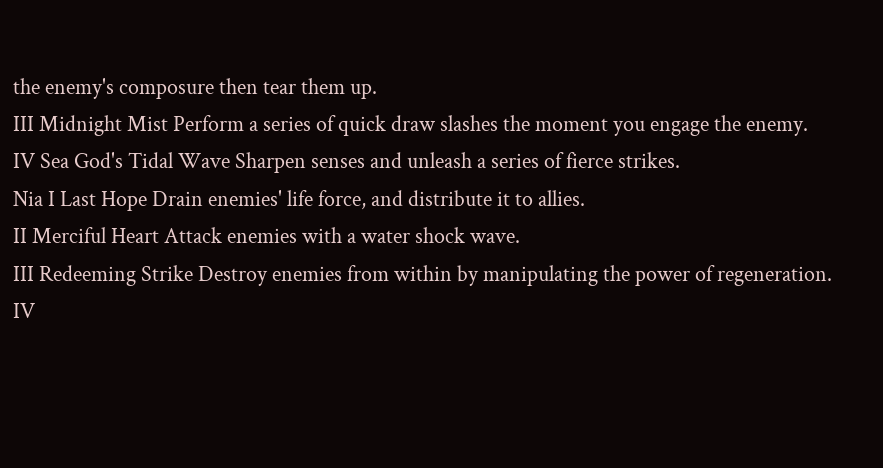the enemy's composure then tear them up.
III Midnight Mist Perform a series of quick draw slashes the moment you engage the enemy.
IV Sea God's Tidal Wave Sharpen senses and unleash a series of fierce strikes.
Nia I Last Hope Drain enemies' life force, and distribute it to allies.
II Merciful Heart Attack enemies with a water shock wave.
III Redeeming Strike Destroy enemies from within by manipulating the power of regeneration.
IV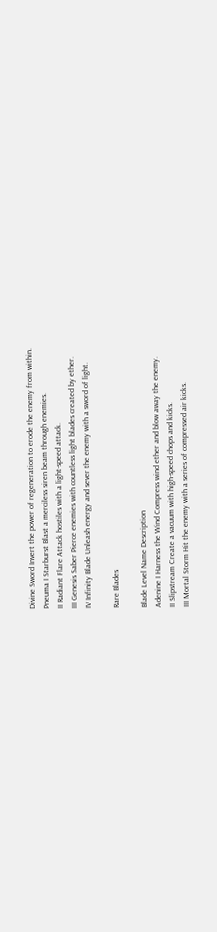Divine Sword Invert the power of regeneration to erode the enemy from within.
Pneuma I Starburst Blast a merciless siren beam through enemies.
II Radiant Flare Attack hostiles with a light-speed attack.
III Genesis Saber Pierce enemies with countless light blades created by ether.
IV Infinity Blade Unleash energy and sever the enemy with a sword of light.

Rare Blades

Blade Level Name Description
Adenine I Harness the Wind Compress wind ether and blow away the enemy.
II Slipstream Create a vacuum with high-speed chops and kicks.
III Mortal Storm Hit the enemy with a series of compressed air kicks.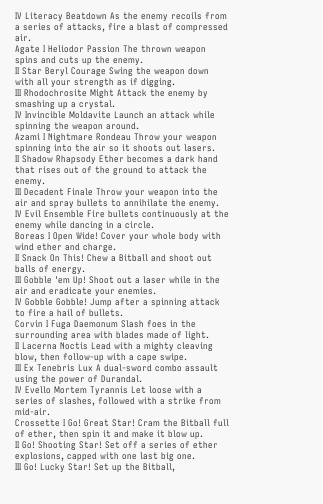IV Literacy Beatdown As the enemy recoils from a series of attacks, fire a blast of compressed air.
Agate I Heliodor Passion The thrown weapon spins and cuts up the enemy.
II Star Beryl Courage Swing the weapon down with all your strength as if digging.
III Rhodochrosite Might Attack the enemy by smashing up a crystal.
IV Invincible Moldavite Launch an attack while spinning the weapon around.
Azami I Nightmare Rondeau Throw your weapon spinning into the air so it shoots out lasers.
II Shadow Rhapsody Ether becomes a dark hand that rises out of the ground to attack the enemy.
III Decadent Finale Throw your weapon into the air and spray bullets to annihilate the enemy.
IV Evil Ensemble Fire bullets continuously at the enemy while dancing in a circle.
Boreas I Open Wide! Cover your whole body with wind ether and charge.
II Snack On This! Chew a Bitball and shoot out balls of energy.
III Gobble 'em Up! Shoot out a laser while in the air and eradicate your enemies.
IV Gobble Gobble! Jump after a spinning attack to fire a hail of bullets.
Corvin I Fuga Daemonum Slash foes in the surrounding area with blades made of light.
II Lacerna Noctis Lead with a mighty cleaving blow, then follow-up with a cape swipe.
III Ex Tenebris Lux A dual-sword combo assault using the power of Durandal.
IV Evello Mortem Tyrannis Let loose with a series of slashes, followed with a strike from mid-air.
Crossette I Go! Great Star! Cram the Bitball full of ether, then spin it and make it blow up.
II Go! Shooting Star! Set off a series of ether explosions, capped with one last big one.
III Go! Lucky Star! Set up the Bitball,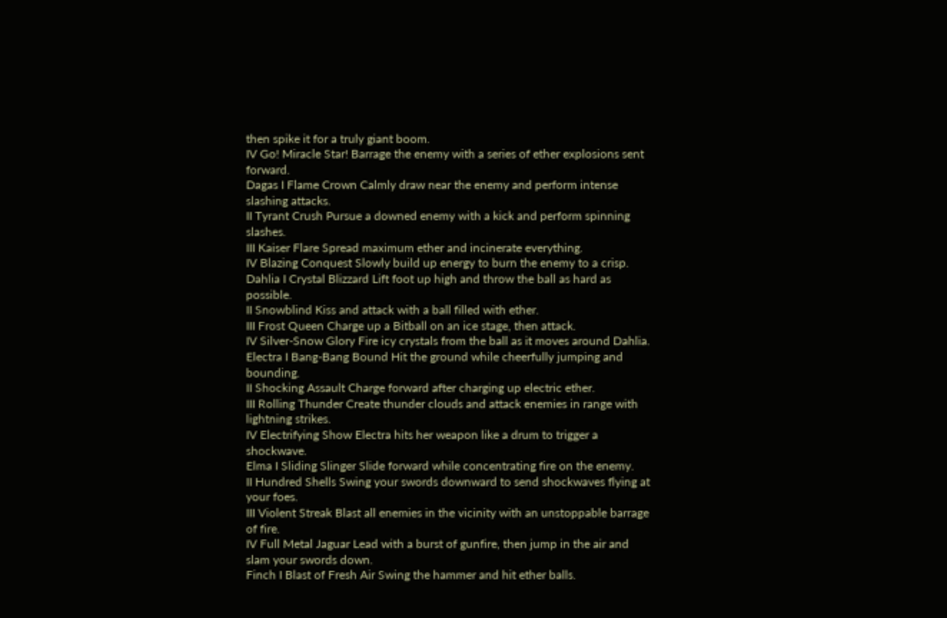then spike it for a truly giant boom.
IV Go! Miracle Star! Barrage the enemy with a series of ether explosions sent forward.
Dagas I Flame Crown Calmly draw near the enemy and perform intense slashing attacks.
II Tyrant Crush Pursue a downed enemy with a kick and perform spinning slashes.
III Kaiser Flare Spread maximum ether and incinerate everything.
IV Blazing Conquest Slowly build up energy to burn the enemy to a crisp.
Dahlia I Crystal Blizzard Lift foot up high and throw the ball as hard as possible.
II Snowblind Kiss and attack with a ball filled with ether.
III Frost Queen Charge up a Bitball on an ice stage, then attack.
IV Silver-Snow Glory Fire icy crystals from the ball as it moves around Dahlia.
Electra I Bang-Bang Bound Hit the ground while cheerfully jumping and bounding.
II Shocking Assault Charge forward after charging up electric ether.
III Rolling Thunder Create thunder clouds and attack enemies in range with lightning strikes.
IV Electrifying Show Electra hits her weapon like a drum to trigger a shockwave.
Elma I Sliding Slinger Slide forward while concentrating fire on the enemy.
II Hundred Shells Swing your swords downward to send shockwaves flying at your foes.
III Violent Streak Blast all enemies in the vicinity with an unstoppable barrage of fire.
IV Full Metal Jaguar Lead with a burst of gunfire, then jump in the air and slam your swords down.
Finch I Blast of Fresh Air Swing the hammer and hit ether balls.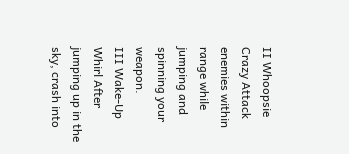II Whoopsie Crazy Attack enemies within range while jumping and spinning your weapon.
III Wake-Up Whirl After jumping up in the sky, crash into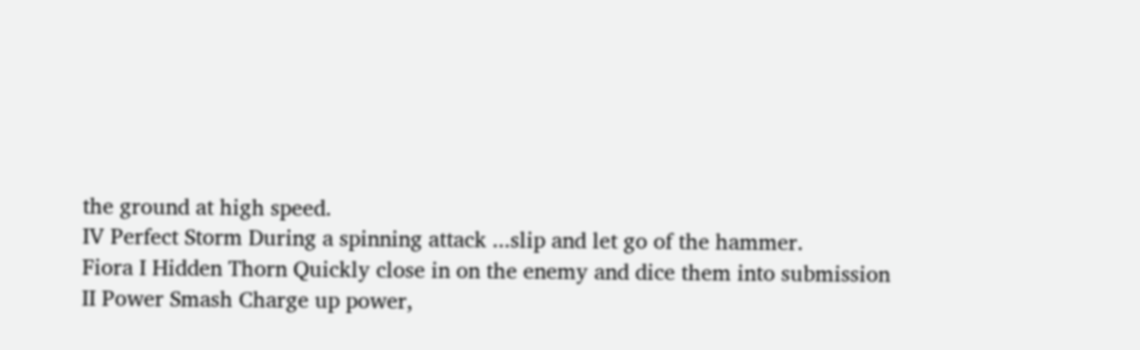the ground at high speed.
IV Perfect Storm During a spinning attack ...slip and let go of the hammer.
Fiora I Hidden Thorn Quickly close in on the enemy and dice them into submission
II Power Smash Charge up power,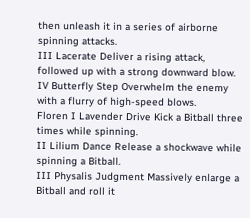then unleash it in a series of airborne spinning attacks.
III Lacerate Deliver a rising attack, followed up with a strong downward blow.
IV Butterfly Step Overwhelm the enemy with a flurry of high-speed blows.
Floren I Lavender Drive Kick a Bitball three times while spinning.
II Lilium Dance Release a shockwave while spinning a Bitball.
III Physalis Judgment Massively enlarge a Bitball and roll it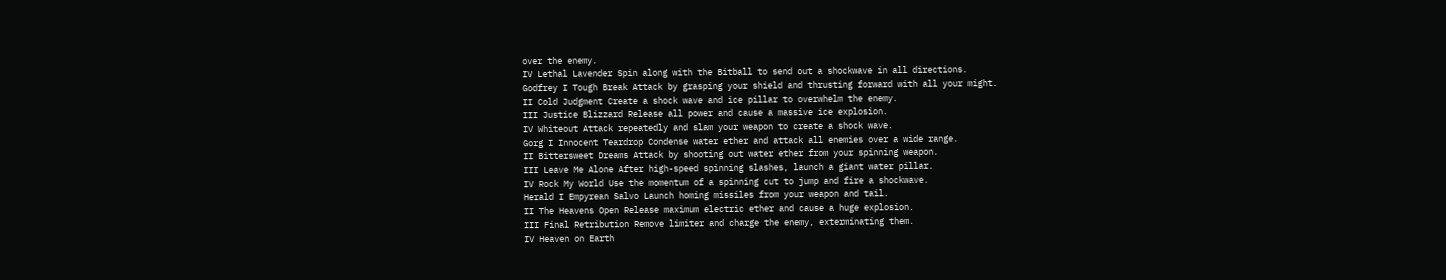over the enemy.
IV Lethal Lavender Spin along with the Bitball to send out a shockwave in all directions.
Godfrey I Tough Break Attack by grasping your shield and thrusting forward with all your might.
II Cold Judgment Create a shock wave and ice pillar to overwhelm the enemy.
III Justice Blizzard Release all power and cause a massive ice explosion.
IV Whiteout Attack repeatedly and slam your weapon to create a shock wave.
Gorg I Innocent Teardrop Condense water ether and attack all enemies over a wide range.
II Bittersweet Dreams Attack by shooting out water ether from your spinning weapon.
III Leave Me Alone After high-speed spinning slashes, launch a giant water pillar.
IV Rock My World Use the momentum of a spinning cut to jump and fire a shockwave.
Herald I Empyrean Salvo Launch homing missiles from your weapon and tail.
II The Heavens Open Release maximum electric ether and cause a huge explosion.
III Final Retribution Remove limiter and charge the enemy, exterminating them.
IV Heaven on Earth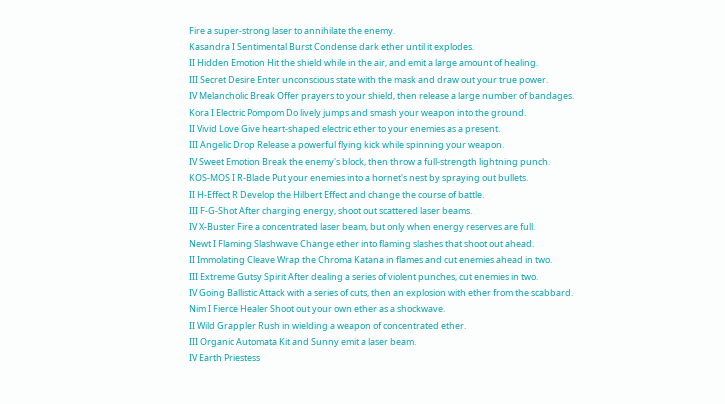Fire a super-strong laser to annihilate the enemy.
Kasandra I Sentimental Burst Condense dark ether until it explodes.
II Hidden Emotion Hit the shield while in the air, and emit a large amount of healing.
III Secret Desire Enter unconscious state with the mask and draw out your true power.
IV Melancholic Break Offer prayers to your shield, then release a large number of bandages.
Kora I Electric Pompom Do lively jumps and smash your weapon into the ground.
II Vivid Love Give heart-shaped electric ether to your enemies as a present.
III Angelic Drop Release a powerful flying kick while spinning your weapon.
IV Sweet Emotion Break the enemy's block, then throw a full-strength lightning punch.
KOS-MOS I R-Blade Put your enemies into a hornet's nest by spraying out bullets.
II H-Effect R Develop the Hilbert Effect and change the course of battle.
III F-G-Shot After charging energy, shoot out scattered laser beams.
IV X-Buster Fire a concentrated laser beam, but only when energy reserves are full.
Newt I Flaming Slashwave Change ether into flaming slashes that shoot out ahead.
II Immolating Cleave Wrap the Chroma Katana in flames and cut enemies ahead in two.
III Extreme Gutsy Spirit After dealing a series of violent punches, cut enemies in two.
IV Going Ballistic Attack with a series of cuts, then an explosion with ether from the scabbard.
Nim I Fierce Healer Shoot out your own ether as a shockwave.
II Wild Grappler Rush in wielding a weapon of concentrated ether.
III Organic Automata Kit and Sunny emit a laser beam.
IV Earth Priestess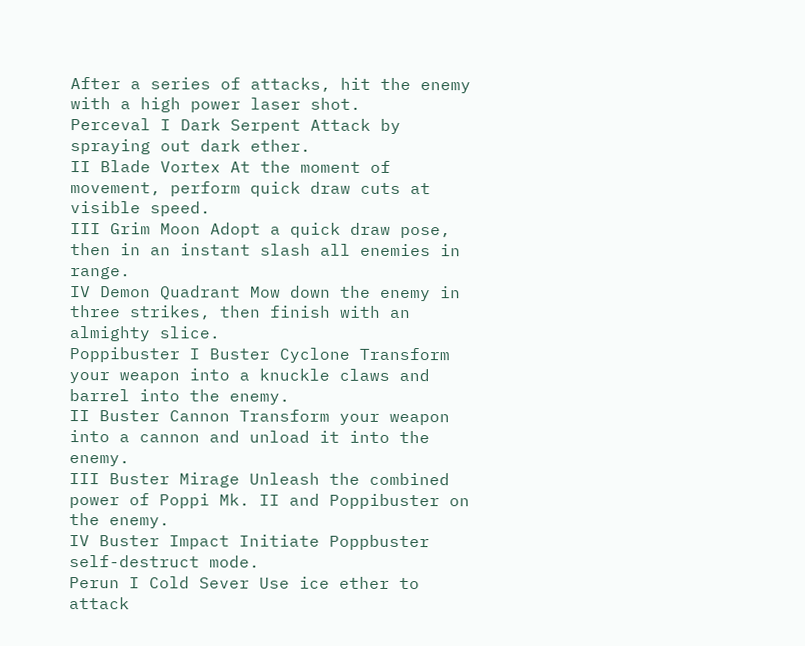After a series of attacks, hit the enemy with a high power laser shot.
Perceval I Dark Serpent Attack by spraying out dark ether.
II Blade Vortex At the moment of movement, perform quick draw cuts at visible speed.
III Grim Moon Adopt a quick draw pose, then in an instant slash all enemies in range.
IV Demon Quadrant Mow down the enemy in three strikes, then finish with an almighty slice.
Poppibuster I Buster Cyclone Transform your weapon into a knuckle claws and barrel into the enemy.
II Buster Cannon Transform your weapon into a cannon and unload it into the enemy.
III Buster Mirage Unleash the combined power of Poppi Mk. II and Poppibuster on the enemy.
IV Buster Impact Initiate Poppbuster self-destruct mode.
Perun I Cold Sever Use ice ether to attack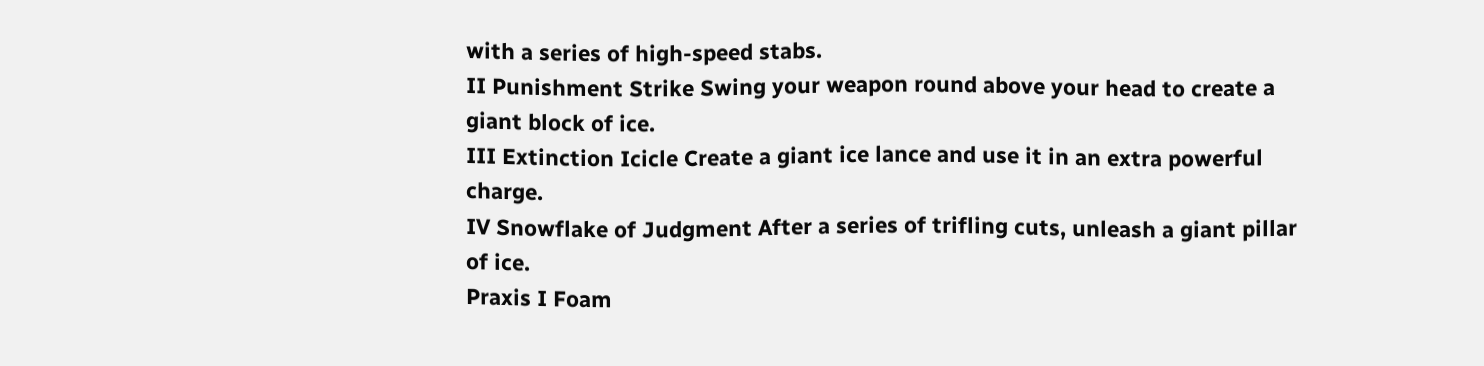with a series of high-speed stabs.
II Punishment Strike Swing your weapon round above your head to create a giant block of ice.
III Extinction Icicle Create a giant ice lance and use it in an extra powerful charge.
IV Snowflake of Judgment After a series of trifling cuts, unleash a giant pillar of ice.
Praxis I Foam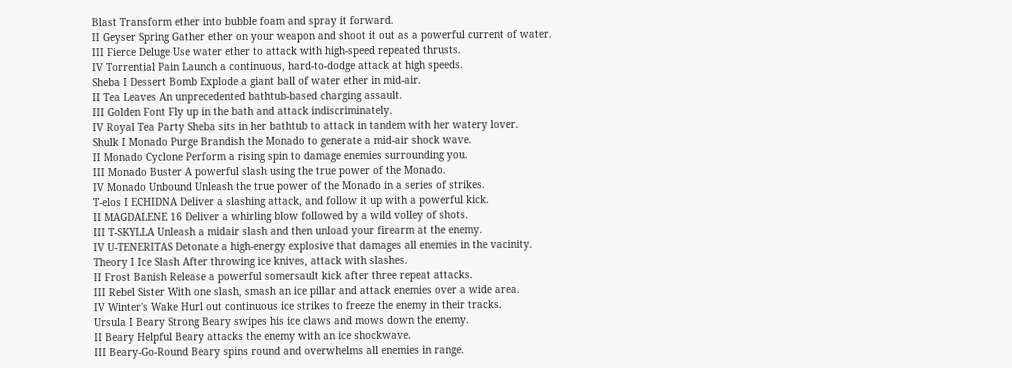Blast Transform ether into bubble foam and spray it forward.
II Geyser Spring Gather ether on your weapon and shoot it out as a powerful current of water.
III Fierce Deluge Use water ether to attack with high-speed repeated thrusts.
IV Torrential Pain Launch a continuous, hard-to-dodge attack at high speeds.
Sheba I Dessert Bomb Explode a giant ball of water ether in mid-air.
II Tea Leaves An unprecedented bathtub-based charging assault.
III Golden Font Fly up in the bath and attack indiscriminately.
IV Royal Tea Party Sheba sits in her bathtub to attack in tandem with her watery lover.
Shulk I Monado Purge Brandish the Monado to generate a mid-air shock wave.
II Monado Cyclone Perform a rising spin to damage enemies surrounding you.
III Monado Buster A powerful slash using the true power of the Monado.
IV Monado Unbound Unleash the true power of the Monado in a series of strikes.
T-elos I ECHIDNA Deliver a slashing attack, and follow it up with a powerful kick.
II MAGDALENE 16 Deliver a whirling blow followed by a wild volley of shots.
III T-SKYLLA Unleash a midair slash and then unload your firearm at the enemy.
IV U-TENERITAS Detonate a high-energy explosive that damages all enemies in the vacinity.
Theory I Ice Slash After throwing ice knives, attack with slashes.
II Frost Banish Release a powerful somersault kick after three repeat attacks.
III Rebel Sister With one slash, smash an ice pillar and attack enemies over a wide area.
IV Winter's Wake Hurl out continuous ice strikes to freeze the enemy in their tracks.
Ursula I Beary Strong Beary swipes his ice claws and mows down the enemy.
II Beary Helpful Beary attacks the enemy with an ice shockwave.
III Beary-Go-Round Beary spins round and overwhelms all enemies in range.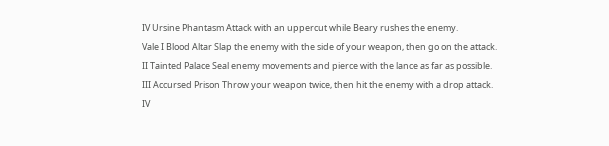IV Ursine Phantasm Attack with an uppercut while Beary rushes the enemy.
Vale I Blood Altar Slap the enemy with the side of your weapon, then go on the attack.
II Tainted Palace Seal enemy movements and pierce with the lance as far as possible.
III Accursed Prison Throw your weapon twice, then hit the enemy with a drop attack.
IV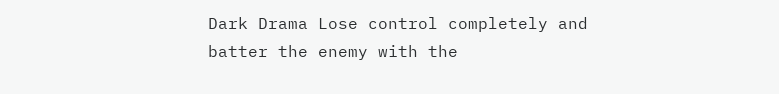Dark Drama Lose control completely and batter the enemy with the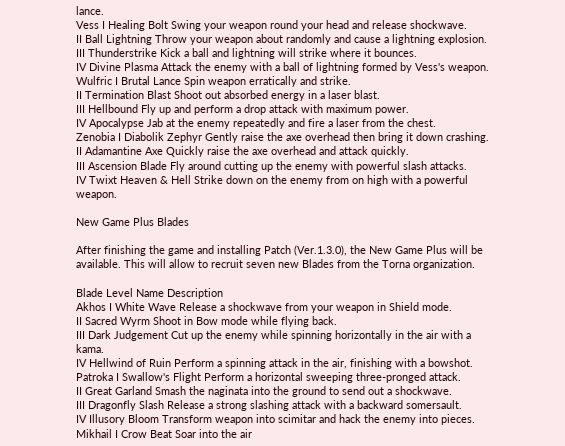lance.
Vess I Healing Bolt Swing your weapon round your head and release shockwave.
II Ball Lightning Throw your weapon about randomly and cause a lightning explosion.
III Thunderstrike Kick a ball and lightning will strike where it bounces.
IV Divine Plasma Attack the enemy with a ball of lightning formed by Vess's weapon.
Wulfric I Brutal Lance Spin weapon erratically and strike.
II Termination Blast Shoot out absorbed energy in a laser blast.
III Hellbound Fly up and perform a drop attack with maximum power.
IV Apocalypse Jab at the enemy repeatedly and fire a laser from the chest.
Zenobia I Diabolik Zephyr Gently raise the axe overhead then bring it down crashing.
II Adamantine Axe Quickly raise the axe overhead and attack quickly.
III Ascension Blade Fly around cutting up the enemy with powerful slash attacks.
IV Twixt Heaven & Hell Strike down on the enemy from on high with a powerful weapon.

New Game Plus Blades

After finishing the game and installing Patch (Ver.1.3.0), the New Game Plus will be available. This will allow to recruit seven new Blades from the Torna organization.

Blade Level Name Description
Akhos I White Wave Release a shockwave from your weapon in Shield mode.
II Sacred Wyrm Shoot in Bow mode while flying back.
III Dark Judgement Cut up the enemy while spinning horizontally in the air with a kama.
IV Hellwind of Ruin Perform a spinning attack in the air, finishing with a bowshot.
Patroka I Swallow's Flight Perform a horizontal sweeping three-pronged attack.
II Great Garland Smash the naginata into the ground to send out a shockwave.
III Dragonfly Slash Release a strong slashing attack with a backward somersault.
IV Illusory Bloom Transform weapon into scimitar and hack the enemy into pieces.
Mikhail I Crow Beat Soar into the air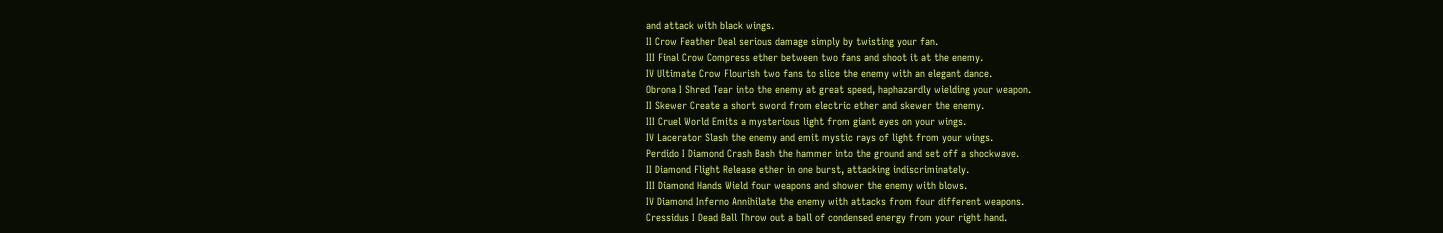and attack with black wings.
II Crow Feather Deal serious damage simply by twisting your fan.
III Final Crow Compress ether between two fans and shoot it at the enemy.
IV Ultimate Crow Flourish two fans to slice the enemy with an elegant dance.
Obrona I Shred Tear into the enemy at great speed, haphazardly wielding your weapon.
II Skewer Create a short sword from electric ether and skewer the enemy.
III Cruel World Emits a mysterious light from giant eyes on your wings.
IV Lacerator Slash the enemy and emit mystic rays of light from your wings.
Perdido I Diamond Crash Bash the hammer into the ground and set off a shockwave.
II Diamond Flight Release ether in one burst, attacking indiscriminately.
III Diamond Hands Wield four weapons and shower the enemy with blows.
IV Diamond Inferno Annihilate the enemy with attacks from four different weapons.
Cressidus I Dead Ball Throw out a ball of condensed energy from your right hand.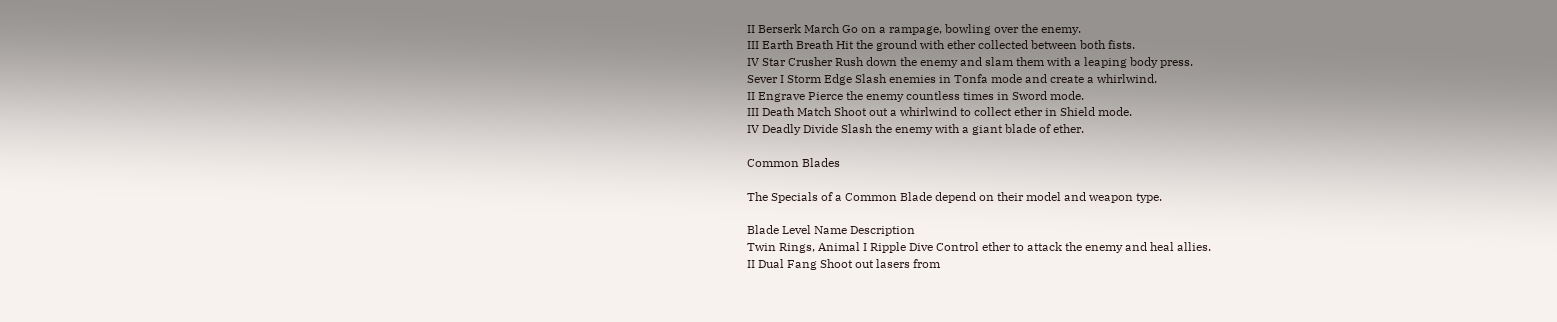II Berserk March Go on a rampage, bowling over the enemy.
III Earth Breath Hit the ground with ether collected between both fists.
IV Star Crusher Rush down the enemy and slam them with a leaping body press.
Sever I Storm Edge Slash enemies in Tonfa mode and create a whirlwind.
II Engrave Pierce the enemy countless times in Sword mode.
III Death Match Shoot out a whirlwind to collect ether in Shield mode.
IV Deadly Divide Slash the enemy with a giant blade of ether.

Common Blades

The Specials of a Common Blade depend on their model and weapon type.

Blade Level Name Description
Twin Rings, Animal I Ripple Dive Control ether to attack the enemy and heal allies.
II Dual Fang Shoot out lasers from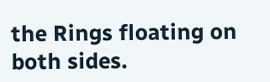the Rings floating on both sides.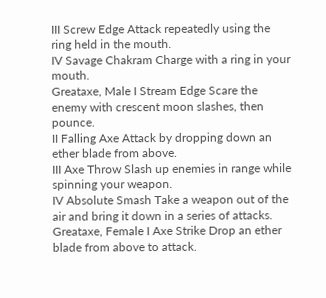III Screw Edge Attack repeatedly using the ring held in the mouth.
IV Savage Chakram Charge with a ring in your mouth.
Greataxe, Male I Stream Edge Scare the enemy with crescent moon slashes, then pounce.
II Falling Axe Attack by dropping down an ether blade from above.
III Axe Throw Slash up enemies in range while spinning your weapon.
IV Absolute Smash Take a weapon out of the air and bring it down in a series of attacks.
Greataxe, Female I Axe Strike Drop an ether blade from above to attack.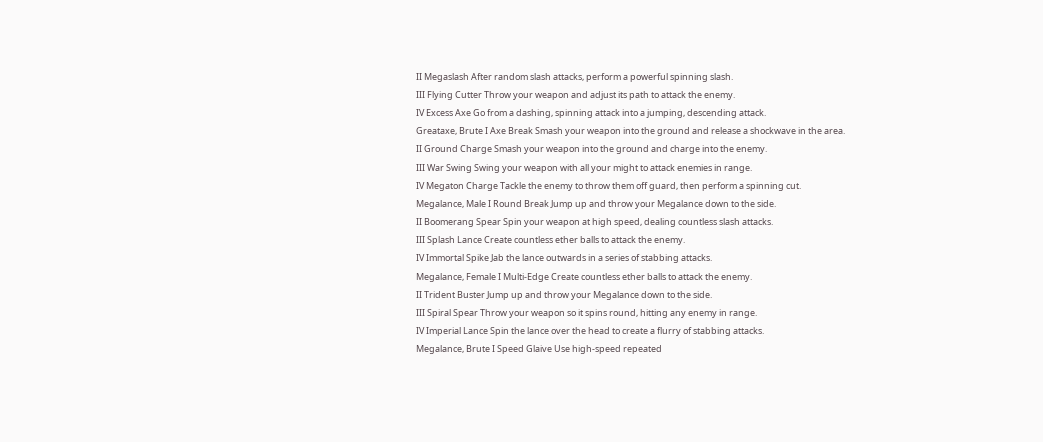II Megaslash After random slash attacks, perform a powerful spinning slash.
III Flying Cutter Throw your weapon and adjust its path to attack the enemy.
IV Excess Axe Go from a dashing, spinning attack into a jumping, descending attack.
Greataxe, Brute I Axe Break Smash your weapon into the ground and release a shockwave in the area.
II Ground Charge Smash your weapon into the ground and charge into the enemy.
III War Swing Swing your weapon with all your might to attack enemies in range.
IV Megaton Charge Tackle the enemy to throw them off guard, then perform a spinning cut.
Megalance, Male I Round Break Jump up and throw your Megalance down to the side.
II Boomerang Spear Spin your weapon at high speed, dealing countless slash attacks.
III Splash Lance Create countless ether balls to attack the enemy.
IV Immortal Spike Jab the lance outwards in a series of stabbing attacks.
Megalance, Female I Multi-Edge Create countless ether balls to attack the enemy.
II Trident Buster Jump up and throw your Megalance down to the side.
III Spiral Spear Throw your weapon so it spins round, hitting any enemy in range.
IV Imperial Lance Spin the lance over the head to create a flurry of stabbing attacks.
Megalance, Brute I Speed Glaive Use high-speed repeated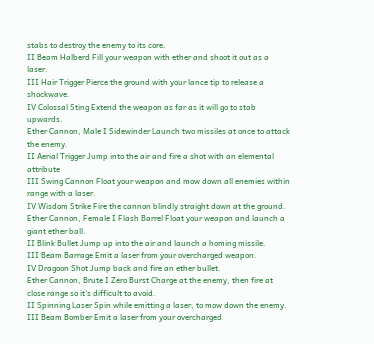stabs to destroy the enemy to its core.
II Beam Halberd Fill your weapon with ether and shoot it out as a laser.
III Hair Trigger Pierce the ground with your lance tip to release a shockwave.
IV Colossal Sting Extend the weapon as far as it will go to stab upwards.
Ether Cannon, Male I Sidewinder Launch two missiles at once to attack the enemy.
II Aerial Trigger Jump into the air and fire a shot with an elemental attribute
III Swing Cannon Float your weapon and mow down all enemies within range with a laser.
IV Wisdom Strike Fire the cannon blindly straight down at the ground.
Ether Cannon, Female I Flash Barrel Float your weapon and launch a giant ether ball.
II Blink Bullet Jump up into the air and launch a homing missile.
III Beam Barrage Emit a laser from your overcharged weapon.
IV Dragoon Shot Jump back and fire an ether bullet.
Ether Cannon, Brute I Zero Burst Charge at the enemy, then fire at close range so it's difficult to avoid.
II Spinning Laser Spin while emitting a laser, to mow down the enemy.
III Beam Bomber Emit a laser from your overcharged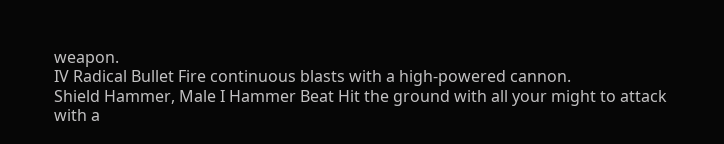weapon.
IV Radical Bullet Fire continuous blasts with a high-powered cannon.
Shield Hammer, Male I Hammer Beat Hit the ground with all your might to attack with a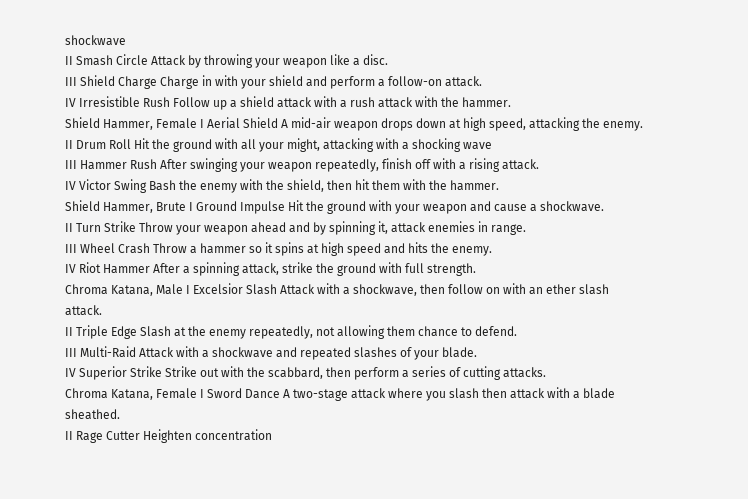shockwave
II Smash Circle Attack by throwing your weapon like a disc.
III Shield Charge Charge in with your shield and perform a follow-on attack.
IV Irresistible Rush Follow up a shield attack with a rush attack with the hammer.
Shield Hammer, Female I Aerial Shield A mid-air weapon drops down at high speed, attacking the enemy.
II Drum Roll Hit the ground with all your might, attacking with a shocking wave
III Hammer Rush After swinging your weapon repeatedly, finish off with a rising attack.
IV Victor Swing Bash the enemy with the shield, then hit them with the hammer.
Shield Hammer, Brute I Ground Impulse Hit the ground with your weapon and cause a shockwave.
II Turn Strike Throw your weapon ahead and by spinning it, attack enemies in range.
III Wheel Crash Throw a hammer so it spins at high speed and hits the enemy.
IV Riot Hammer After a spinning attack, strike the ground with full strength.
Chroma Katana, Male I Excelsior Slash Attack with a shockwave, then follow on with an ether slash attack.
II Triple Edge Slash at the enemy repeatedly, not allowing them chance to defend.
III Multi-Raid Attack with a shockwave and repeated slashes of your blade.
IV Superior Strike Strike out with the scabbard, then perform a series of cutting attacks.
Chroma Katana, Female I Sword Dance A two-stage attack where you slash then attack with a blade sheathed.
II Rage Cutter Heighten concentration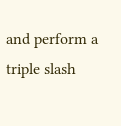and perform a triple slash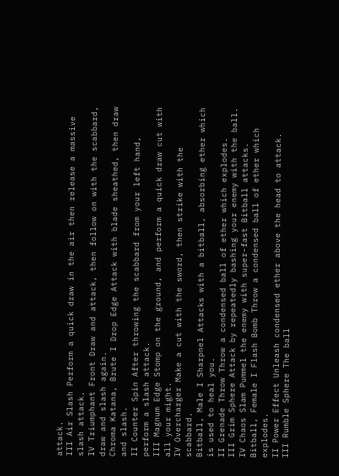attack.
III Air Slash Perform a quick draw in the air then release a massive slash attack.
IV Triumphant Front Draw and attack, then follow on with the scabbard, draw and slash again.
Chroma Katana, Brute I Drop Edge Attack with blade sheathed, then draw and slash.
II Counter Spin After throwing the scabbard from your left hand, perform a slash attack.
III Magnum Edge Stomp on the ground, and perform a quick draw cut with all your might.
IV Overcharger Make a cut with the sword, then strike with the scabbard.
Bitball, Male I Sharpnel Attacks with a bitball, absorbing ether which is used to heal you.
II Grenade Throw Throw a condensed ball of ether which explodes.
III Grim Sphere Attack by repeatedly bashing your enemy with the ball.
IV Chaos Slam Pummel the enemy with super-fast Bitball attacks.
Bitball, Female I Flash Bomb Throw a condensed ball of ether which explodes.
II Power Effect Unleash condensed ether above the head to attack.
III Rumble Sphere The ball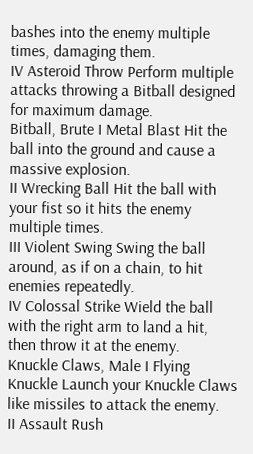bashes into the enemy multiple times, damaging them.
IV Asteroid Throw Perform multiple attacks throwing a Bitball designed for maximum damage.
Bitball, Brute I Metal Blast Hit the ball into the ground and cause a massive explosion.
II Wrecking Ball Hit the ball with your fist so it hits the enemy multiple times.
III Violent Swing Swing the ball around, as if on a chain, to hit enemies repeatedly.
IV Colossal Strike Wield the ball with the right arm to land a hit, then throw it at the enemy.
Knuckle Claws, Male I Flying Knuckle Launch your Knuckle Claws like missiles to attack the enemy.
II Assault Rush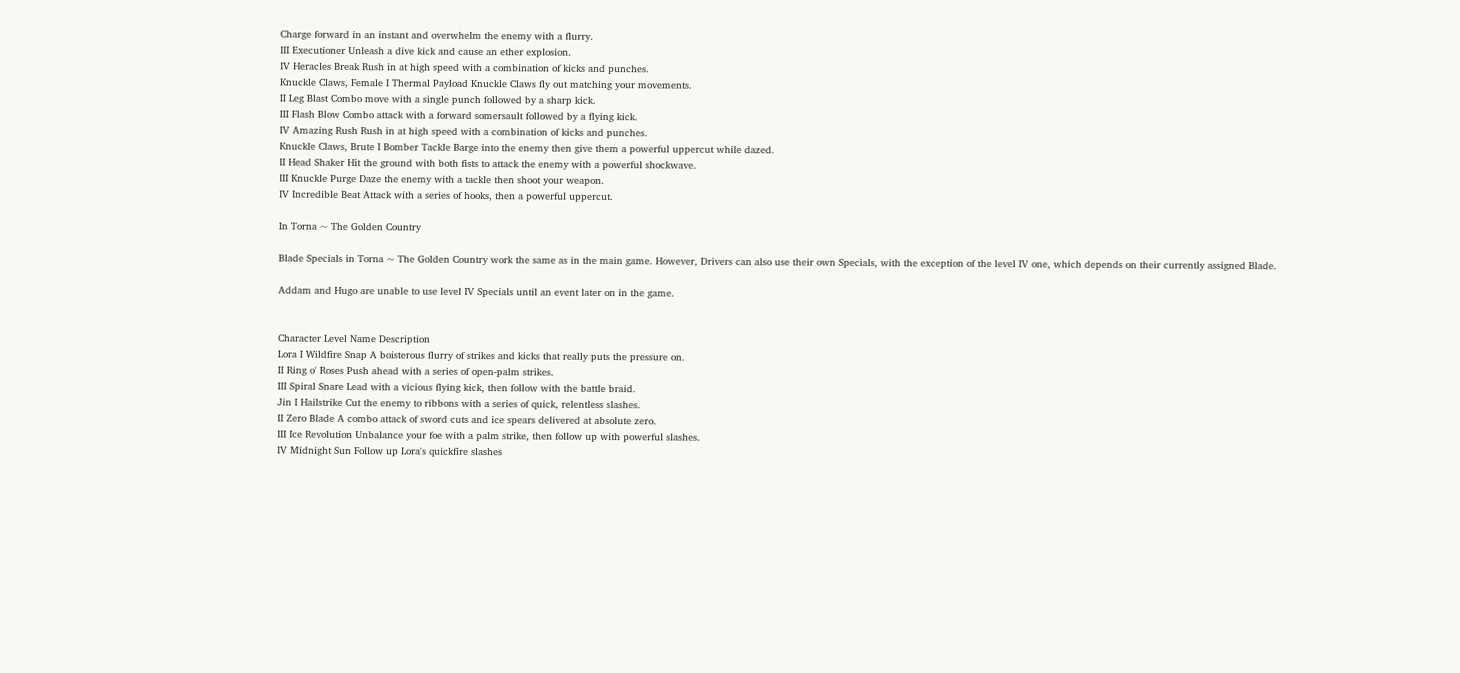Charge forward in an instant and overwhelm the enemy with a flurry.
III Executioner Unleash a dive kick and cause an ether explosion.
IV Heracles Break Rush in at high speed with a combination of kicks and punches.
Knuckle Claws, Female I Thermal Payload Knuckle Claws fly out matching your movements.
II Leg Blast Combo move with a single punch followed by a sharp kick.
III Flash Blow Combo attack with a forward somersault followed by a flying kick.
IV Amazing Rush Rush in at high speed with a combination of kicks and punches.
Knuckle Claws, Brute I Bomber Tackle Barge into the enemy then give them a powerful uppercut while dazed.
II Head Shaker Hit the ground with both fists to attack the enemy with a powerful shockwave.
III Knuckle Purge Daze the enemy with a tackle then shoot your weapon.
IV Incredible Beat Attack with a series of hooks, then a powerful uppercut.

In Torna ~ The Golden Country

Blade Specials in Torna ~ The Golden Country work the same as in the main game. However, Drivers can also use their own Specials, with the exception of the level IV one, which depends on their currently assigned Blade.

Addam and Hugo are unable to use level IV Specials until an event later on in the game.


Character Level Name Description
Lora I Wildfire Snap A boisterous flurry of strikes and kicks that really puts the pressure on.
II Ring o' Roses Push ahead with a series of open-palm strikes.
III Spiral Snare Lead with a vicious flying kick, then follow with the battle braid.
Jin I Hailstrike Cut the enemy to ribbons with a series of quick, relentless slashes.
II Zero Blade A combo attack of sword cuts and ice spears delivered at absolute zero.
III Ice Revolution Unbalance your foe with a palm strike, then follow up with powerful slashes.
IV Midnight Sun Follow up Lora's quickfire slashes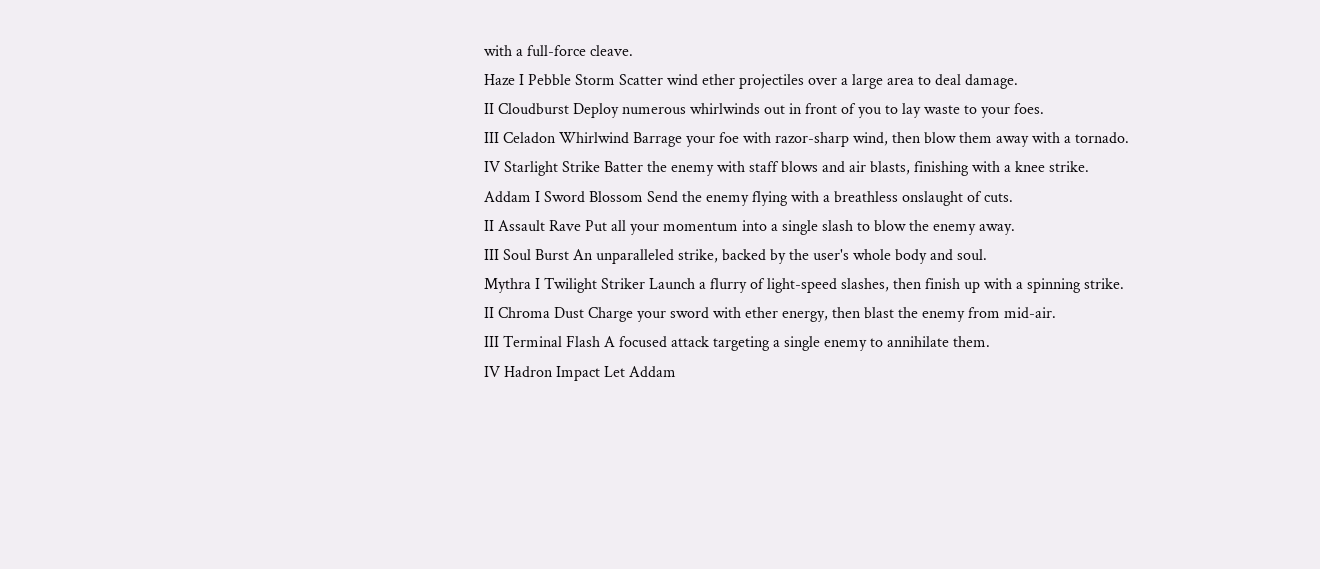with a full-force cleave.
Haze I Pebble Storm Scatter wind ether projectiles over a large area to deal damage.
II Cloudburst Deploy numerous whirlwinds out in front of you to lay waste to your foes.
III Celadon Whirlwind Barrage your foe with razor-sharp wind, then blow them away with a tornado.
IV Starlight Strike Batter the enemy with staff blows and air blasts, finishing with a knee strike.
Addam I Sword Blossom Send the enemy flying with a breathless onslaught of cuts.
II Assault Rave Put all your momentum into a single slash to blow the enemy away.
III Soul Burst An unparalleled strike, backed by the user's whole body and soul.
Mythra I Twilight Striker Launch a flurry of light-speed slashes, then finish up with a spinning strike.
II Chroma Dust Charge your sword with ether energy, then blast the enemy from mid-air.
III Terminal Flash A focused attack targeting a single enemy to annihilate them.
IV Hadron Impact Let Addam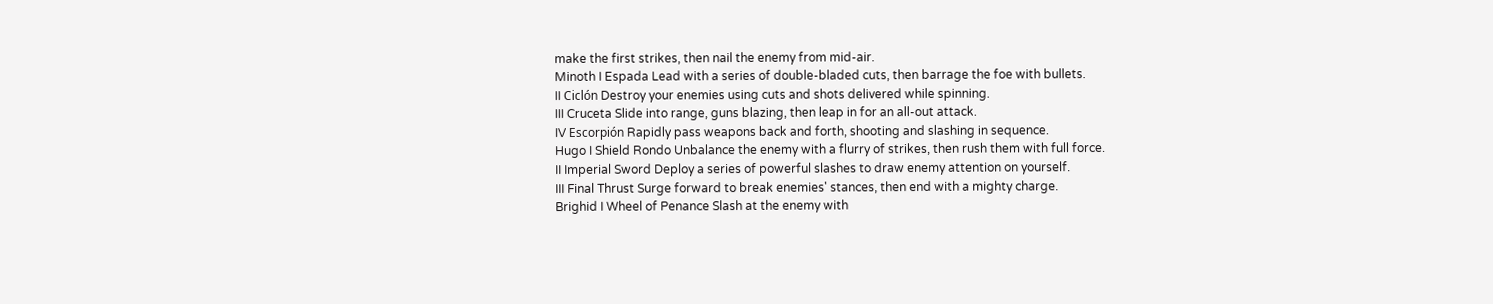make the first strikes, then nail the enemy from mid-air.
Minoth I Espada Lead with a series of double-bladed cuts, then barrage the foe with bullets.
II Ciclón Destroy your enemies using cuts and shots delivered while spinning.
III Cruceta Slide into range, guns blazing, then leap in for an all-out attack.
IV Escorpión Rapidly pass weapons back and forth, shooting and slashing in sequence.
Hugo I Shield Rondo Unbalance the enemy with a flurry of strikes, then rush them with full force.
II Imperial Sword Deploy a series of powerful slashes to draw enemy attention on yourself.
III Final Thrust Surge forward to break enemies' stances, then end with a mighty charge.
Brighid I Wheel of Penance Slash at the enemy with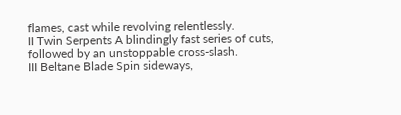flames, cast while revolving relentlessly.
II Twin Serpents A blindingly fast series of cuts, followed by an unstoppable cross-slash.
III Beltane Blade Spin sideways,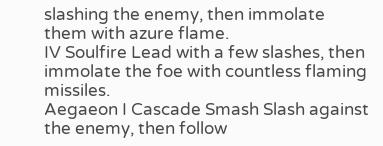slashing the enemy, then immolate them with azure flame.
IV Soulfire Lead with a few slashes, then immolate the foe with countless flaming missiles.
Aegaeon I Cascade Smash Slash against the enemy, then follow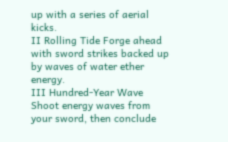up with a series of aerial kicks.
II Rolling Tide Forge ahead with sword strikes backed up by waves of water ether energy.
III Hundred-Year Wave Shoot energy waves from your sword, then conclude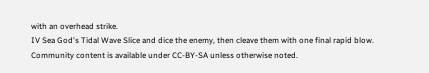with an overhead strike.
IV Sea God's Tidal Wave Slice and dice the enemy, then cleave them with one final rapid blow.
Community content is available under CC-BY-SA unless otherwise noted.